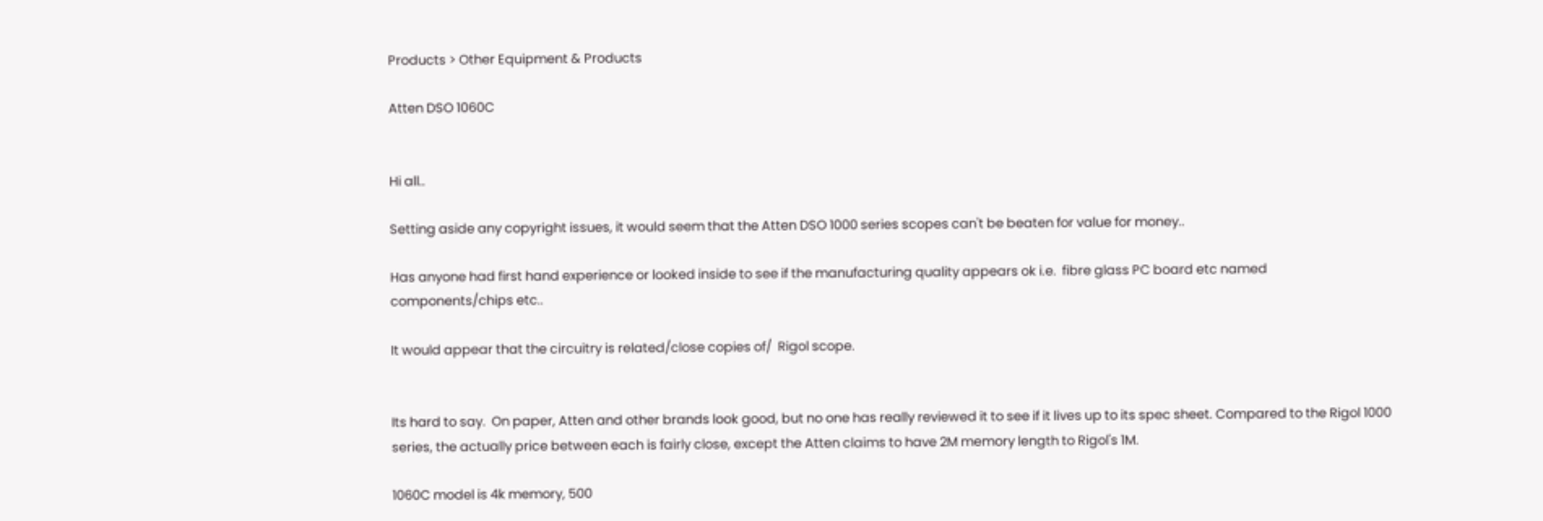Products > Other Equipment & Products

Atten DSO 1060C


Hi all..

Setting aside any copyright issues, it would seem that the Atten DSO 1000 series scopes can't be beaten for value for money..

Has anyone had first hand experience or looked inside to see if the manufacturing quality appears ok i.e.  fibre glass PC board etc named components/chips etc..

It would appear that the circuitry is related/close copies of/  Rigol scope.


Its hard to say.  On paper, Atten and other brands look good, but no one has really reviewed it to see if it lives up to its spec sheet. Compared to the Rigol 1000 series, the actually price between each is fairly close, except the Atten claims to have 2M memory length to Rigol's 1M.

1060C model is 4k memory, 500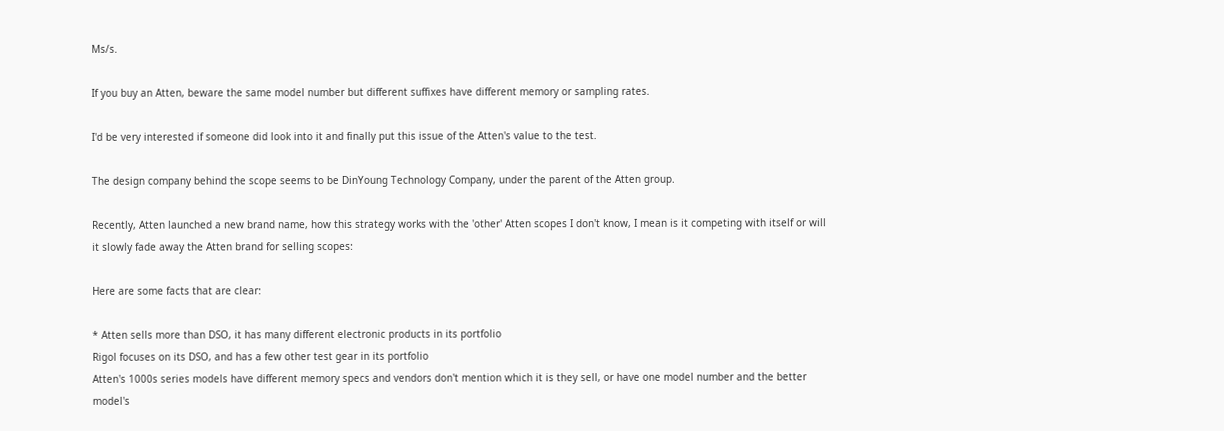Ms/s.

If you buy an Atten, beware the same model number but different suffixes have different memory or sampling rates.

I'd be very interested if someone did look into it and finally put this issue of the Atten's value to the test.

The design company behind the scope seems to be DinYoung Technology Company, under the parent of the Atten group.

Recently, Atten launched a new brand name, how this strategy works with the 'other' Atten scopes I don't know, I mean is it competing with itself or will it slowly fade away the Atten brand for selling scopes:

Here are some facts that are clear:

* Atten sells more than DSO, it has many different electronic products in its portfolio
Rigol focuses on its DSO, and has a few other test gear in its portfolio
Atten's 1000s series models have different memory specs and vendors don't mention which it is they sell, or have one model number and the better model's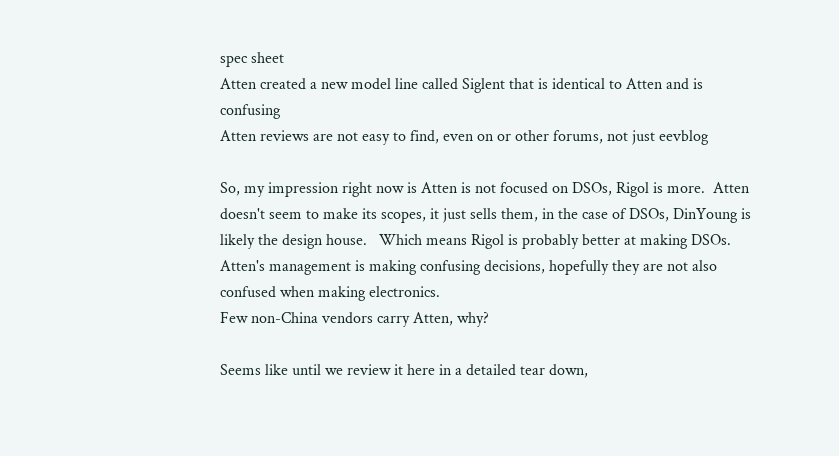spec sheet
Atten created a new model line called Siglent that is identical to Atten and is confusing
Atten reviews are not easy to find, even on or other forums, not just eevblog

So, my impression right now is Atten is not focused on DSOs, Rigol is more.  Atten doesn't seem to make its scopes, it just sells them, in the case of DSOs, DinYoung is likely the design house.   Which means Rigol is probably better at making DSOs.
Atten's management is making confusing decisions, hopefully they are not also confused when making electronics.
Few non-China vendors carry Atten, why?

Seems like until we review it here in a detailed tear down,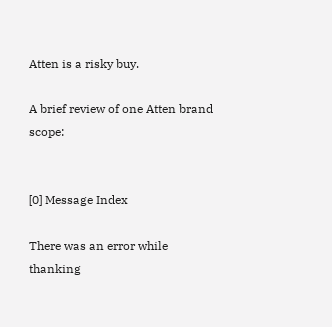Atten is a risky buy.

A brief review of one Atten brand scope:


[0] Message Index

There was an error while thanking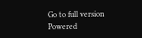Go to full version
Powered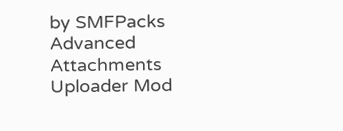by SMFPacks Advanced Attachments Uploader Mod